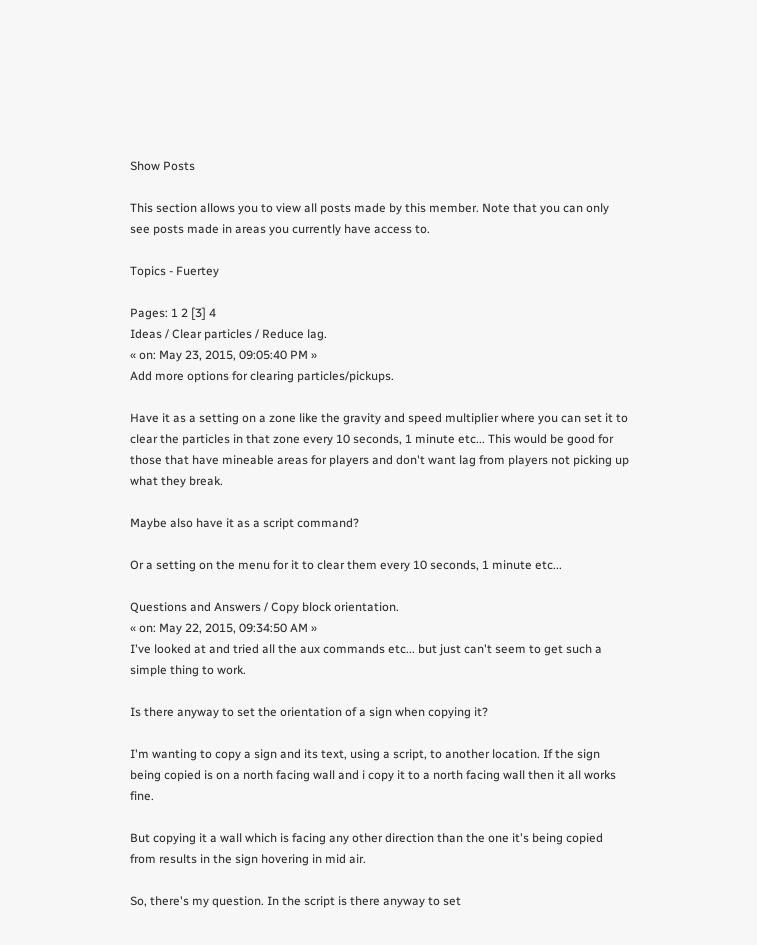Show Posts

This section allows you to view all posts made by this member. Note that you can only see posts made in areas you currently have access to.

Topics - Fuertey

Pages: 1 2 [3] 4
Ideas / Clear particles / Reduce lag.
« on: May 23, 2015, 09:05:40 PM »
Add more options for clearing particles/pickups.

Have it as a setting on a zone like the gravity and speed multiplier where you can set it to clear the particles in that zone every 10 seconds, 1 minute etc... This would be good for those that have mineable areas for players and don't want lag from players not picking up what they break.

Maybe also have it as a script command?

Or a setting on the menu for it to clear them every 10 seconds, 1 minute etc...

Questions and Answers / Copy block orientation.
« on: May 22, 2015, 09:34:50 AM »
I've looked at and tried all the aux commands etc... but just can't seem to get such a simple thing to work.

Is there anyway to set the orientation of a sign when copying it?

I'm wanting to copy a sign and its text, using a script, to another location. If the sign being copied is on a north facing wall and i copy it to a north facing wall then it all works fine.

But copying it a wall which is facing any other direction than the one it's being copied from results in the sign hovering in mid air.

So, there's my question. In the script is there anyway to set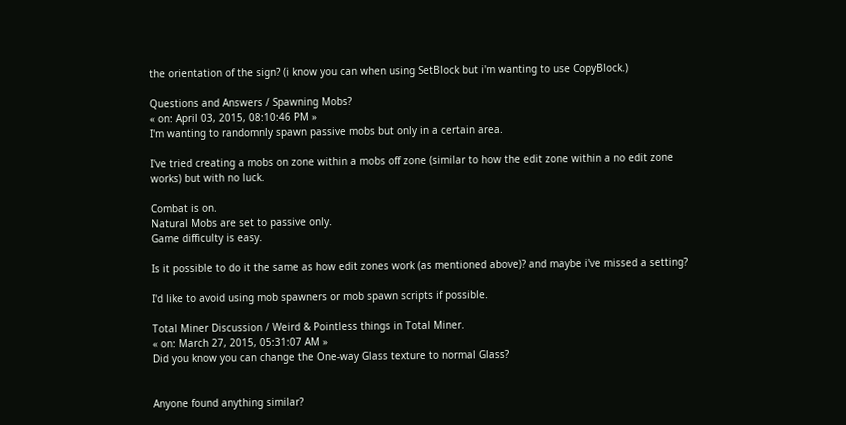the orientation of the sign? (i know you can when using SetBlock but i'm wanting to use CopyBlock.)

Questions and Answers / Spawning Mobs?
« on: April 03, 2015, 08:10:46 PM »
I'm wanting to randomnly spawn passive mobs but only in a certain area.

I've tried creating a mobs on zone within a mobs off zone (similar to how the edit zone within a no edit zone works) but with no luck.

Combat is on.
Natural Mobs are set to passive only.
Game difficulty is easy.

Is it possible to do it the same as how edit zones work (as mentioned above)? and maybe i've missed a setting?

I'd like to avoid using mob spawners or mob spawn scripts if possible.

Total Miner Discussion / Weird & Pointless things in Total Miner.
« on: March 27, 2015, 05:31:07 AM »
Did you know you can change the One-way Glass texture to normal Glass?


Anyone found anything similar?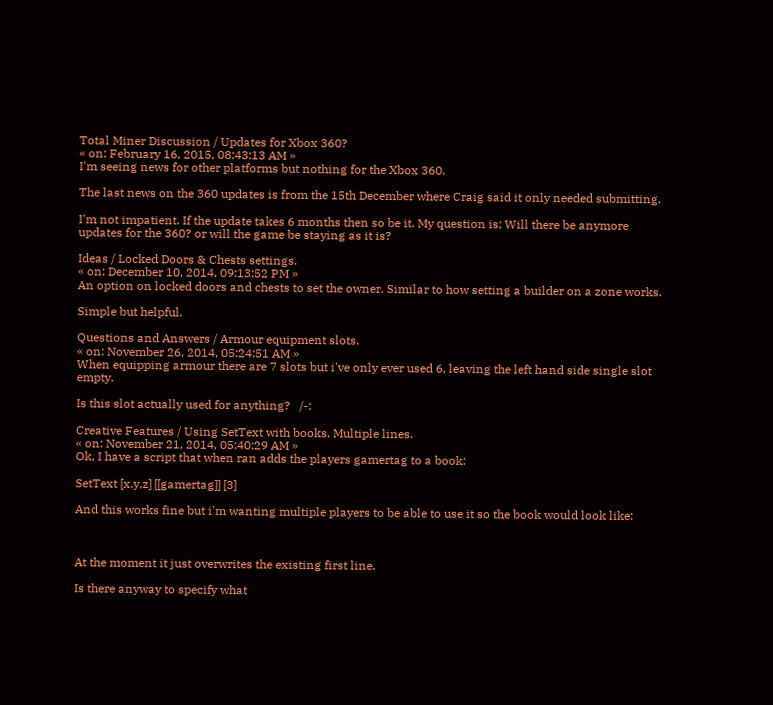Total Miner Discussion / Updates for Xbox 360?
« on: February 16, 2015, 08:43:13 AM »
I'm seeing news for other platforms but nothing for the Xbox 360.

The last news on the 360 updates is from the 15th December where Craig said it only needed submitting.

I'm not impatient. If the update takes 6 months then so be it. My question is; Will there be anymore updates for the 360? or will the game be staying as it is?

Ideas / Locked Doors & Chests settings.
« on: December 10, 2014, 09:13:52 PM »
An option on locked doors and chests to set the owner. Similar to how setting a builder on a zone works.

Simple but helpful.

Questions and Answers / Armour equipment slots.
« on: November 26, 2014, 05:24:51 AM »
When equipping armour there are 7 slots but i've only ever used 6, leaving the left hand side single slot empty.

Is this slot actually used for anything?   /-:

Creative Features / Using SetText with books. Multiple lines.
« on: November 21, 2014, 05:40:29 AM »
Ok, I have a script that when ran adds the players gamertag to a book:

SetText [x,y,z] [[gamertag]] [3]

And this works fine but i'm wanting multiple players to be able to use it so the book would look like:



At the moment it just overwrites the existing first line.

Is there anyway to specify what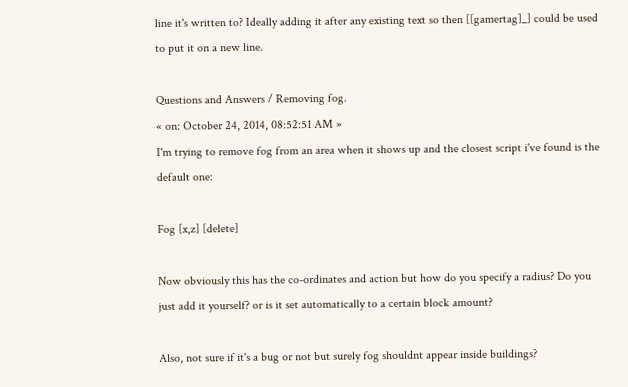line it's written to? Ideally adding it after any existing text so then [[gamertag]_] could be used to put it on a new line.

Questions and Answers / Removing fog.
« on: October 24, 2014, 08:52:51 AM »
I'm trying to remove fog from an area when it shows up and the closest script i've found is the default one:

Fog [x,z] [delete]

Now obviously this has the co-ordinates and action but how do you specify a radius? Do you just add it yourself? or is it set automatically to a certain block amount?

Also, not sure if it's a bug or not but surely fog shouldnt appear inside buildings?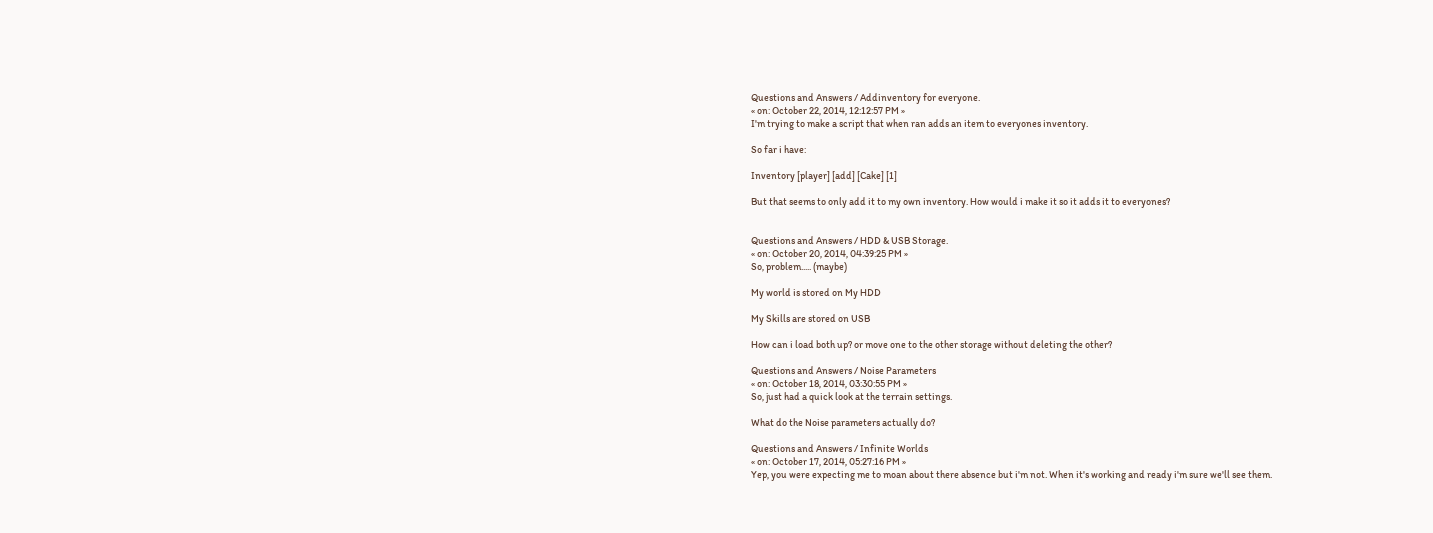Questions and Answers / Addinventory for everyone.
« on: October 22, 2014, 12:12:57 PM »
I'm trying to make a script that when ran adds an item to everyones inventory.

So far i have:

Inventory [player] [add] [Cake] [1]

But that seems to only add it to my own inventory. How would i make it so it adds it to everyones?


Questions and Answers / HDD & USB Storage.
« on: October 20, 2014, 04:39:25 PM »
So, problem..... (maybe)

My world is stored on My HDD

My Skills are stored on USB

How can i load both up? or move one to the other storage without deleting the other?

Questions and Answers / Noise Parameters
« on: October 18, 2014, 03:30:55 PM »
So, just had a quick look at the terrain settings.

What do the Noise parameters actually do?

Questions and Answers / Infinite Worlds
« on: October 17, 2014, 05:27:16 PM »
Yep, you were expecting me to moan about there absence but i'm not. When it's working and ready i'm sure we'll see them.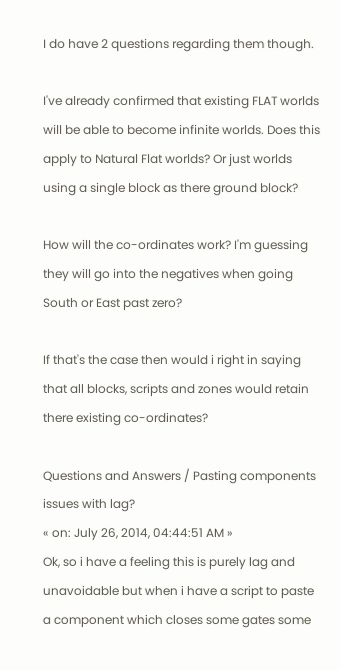I do have 2 questions regarding them though.

I've already confirmed that existing FLAT worlds will be able to become infinite worlds. Does this apply to Natural Flat worlds? Or just worlds using a single block as there ground block?

How will the co-ordinates work? I'm guessing they will go into the negatives when going South or East past zero?

If that's the case then would i right in saying that all blocks, scripts and zones would retain there existing co-ordinates?

Questions and Answers / Pasting components issues with lag?
« on: July 26, 2014, 04:44:51 AM »
Ok, so i have a feeling this is purely lag and unavoidable but when i have a script to paste a component which closes some gates some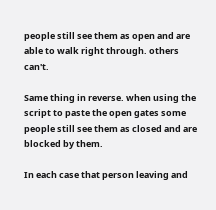people still see them as open and are able to walk right through. others can't.

Same thing in reverse. when using the script to paste the open gates some people still see them as closed and are blocked by them.

In each case that person leaving and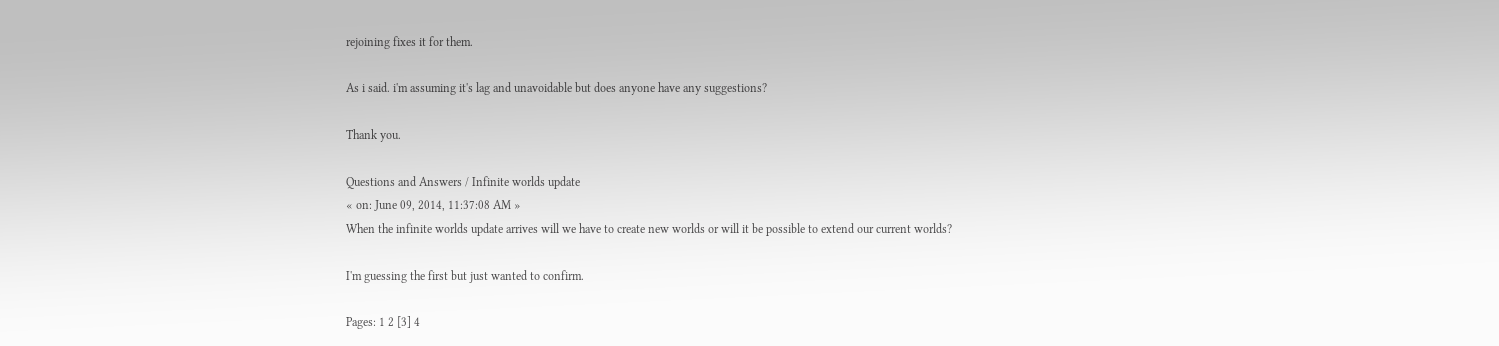rejoining fixes it for them.

As i said. i'm assuming it's lag and unavoidable but does anyone have any suggestions?

Thank you.

Questions and Answers / Infinite worlds update
« on: June 09, 2014, 11:37:08 AM »
When the infinite worlds update arrives will we have to create new worlds or will it be possible to extend our current worlds?

I'm guessing the first but just wanted to confirm.

Pages: 1 2 [3] 4